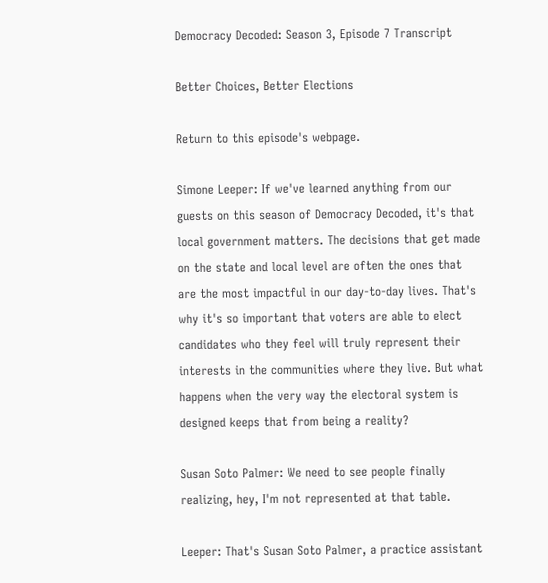Democracy Decoded: Season 3, Episode 7 Transcript

Better Choices, Better Elections

Return to this episode's webpage.

Simone Leeper: If we've learned anything from our guests on this season of Democracy Decoded, it's that local government matters. The decisions that get made on the state and local level are often the ones that are the most impactful in our day-to-day lives. That's why it's so important that voters are able to elect candidates who they feel will truly represent their interests in the communities where they live. But what happens when the very way the electoral system is designed keeps that from being a reality?

Susan Soto Palmer: We need to see people finally realizing, hey, I'm not represented at that table.

Leeper: That's Susan Soto Palmer, a practice assistant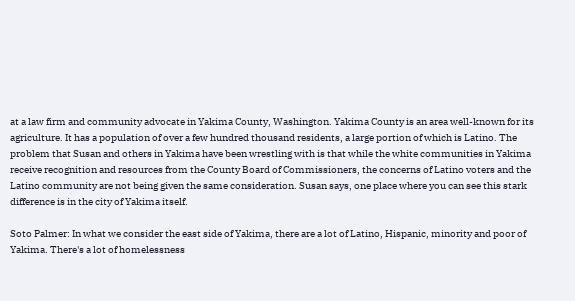at a law firm and community advocate in Yakima County, Washington. Yakima County is an area well-known for its agriculture. It has a population of over a few hundred thousand residents, a large portion of which is Latino. The problem that Susan and others in Yakima have been wrestling with is that while the white communities in Yakima receive recognition and resources from the County Board of Commissioners, the concerns of Latino voters and the Latino community are not being given the same consideration. Susan says, one place where you can see this stark difference is in the city of Yakima itself.

Soto Palmer: In what we consider the east side of Yakima, there are a lot of Latino, Hispanic, minority and poor of Yakima. There's a lot of homelessness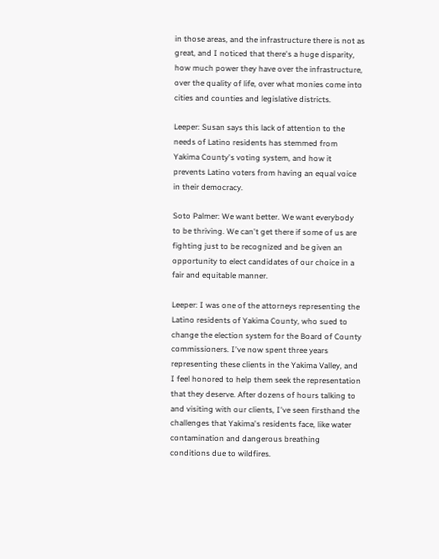in those areas, and the infrastructure there is not as great, and I noticed that there's a huge disparity, how much power they have over the infrastructure, over the quality of life, over what monies come into cities and counties and legislative districts.

Leeper: Susan says this lack of attention to the needs of Latino residents has stemmed from Yakima County's voting system, and how it prevents Latino voters from having an equal voice in their democracy.

Soto Palmer: We want better. We want everybody to be thriving. We can't get there if some of us are fighting just to be recognized and be given an opportunity to elect candidates of our choice in a fair and equitable manner.

Leeper: I was one of the attorneys representing the Latino residents of Yakima County, who sued to change the election system for the Board of County commissioners. I've now spent three years representing these clients in the Yakima Valley, and I feel honored to help them seek the representation that they deserve. After dozens of hours talking to and visiting with our clients, I've seen firsthand the challenges that Yakima's residents face, like water contamination and dangerous breathing conditions due to wildfires.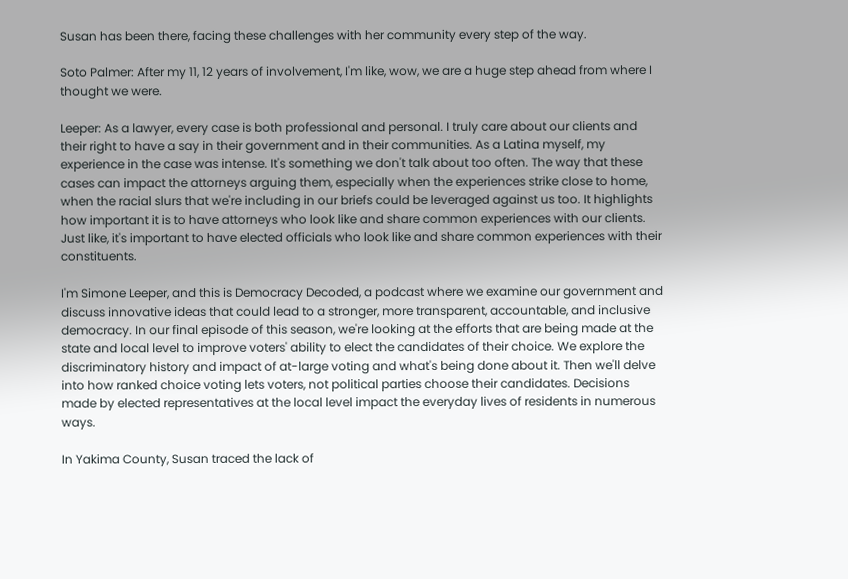Susan has been there, facing these challenges with her community every step of the way.

Soto Palmer: After my 11, 12 years of involvement, I'm like, wow, we are a huge step ahead from where I thought we were.

Leeper: As a lawyer, every case is both professional and personal. I truly care about our clients and their right to have a say in their government and in their communities. As a Latina myself, my experience in the case was intense. It's something we don't talk about too often. The way that these cases can impact the attorneys arguing them, especially when the experiences strike close to home, when the racial slurs that we're including in our briefs could be leveraged against us too. It highlights how important it is to have attorneys who look like and share common experiences with our clients. Just like, it's important to have elected officials who look like and share common experiences with their constituents.

I'm Simone Leeper, and this is Democracy Decoded, a podcast where we examine our government and discuss innovative ideas that could lead to a stronger, more transparent, accountable, and inclusive democracy. In our final episode of this season, we're looking at the efforts that are being made at the state and local level to improve voters' ability to elect the candidates of their choice. We explore the discriminatory history and impact of at-large voting and what's being done about it. Then we'll delve into how ranked choice voting lets voters, not political parties choose their candidates. Decisions made by elected representatives at the local level impact the everyday lives of residents in numerous ways.

In Yakima County, Susan traced the lack of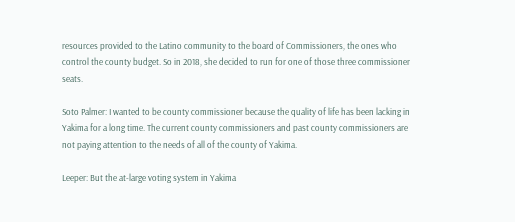resources provided to the Latino community to the board of Commissioners, the ones who control the county budget. So in 2018, she decided to run for one of those three commissioner seats.

Soto Palmer: I wanted to be county commissioner because the quality of life has been lacking in Yakima for a long time. The current county commissioners and past county commissioners are not paying attention to the needs of all of the county of Yakima.

Leeper: But the at-large voting system in Yakima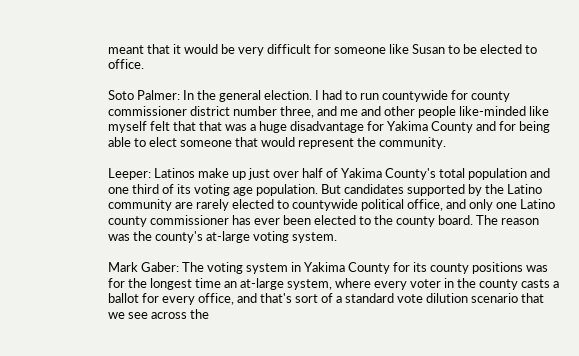meant that it would be very difficult for someone like Susan to be elected to office.

Soto Palmer: In the general election. I had to run countywide for county commissioner district number three, and me and other people like-minded like myself felt that that was a huge disadvantage for Yakima County and for being able to elect someone that would represent the community.

Leeper: Latinos make up just over half of Yakima County's total population and one third of its voting age population. But candidates supported by the Latino community are rarely elected to countywide political office, and only one Latino county commissioner has ever been elected to the county board. The reason was the county's at-large voting system.

Mark Gaber: The voting system in Yakima County for its county positions was for the longest time an at-large system, where every voter in the county casts a ballot for every office, and that's sort of a standard vote dilution scenario that we see across the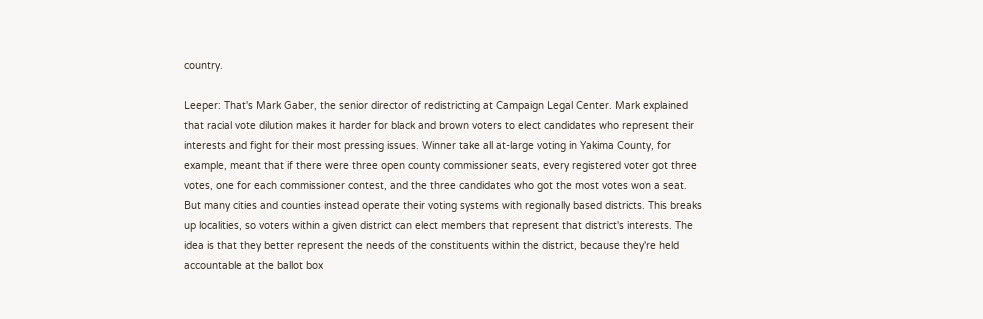country.

Leeper: That's Mark Gaber, the senior director of redistricting at Campaign Legal Center. Mark explained that racial vote dilution makes it harder for black and brown voters to elect candidates who represent their interests and fight for their most pressing issues. Winner take all at-large voting in Yakima County, for example, meant that if there were three open county commissioner seats, every registered voter got three votes, one for each commissioner contest, and the three candidates who got the most votes won a seat. But many cities and counties instead operate their voting systems with regionally based districts. This breaks up localities, so voters within a given district can elect members that represent that district's interests. The idea is that they better represent the needs of the constituents within the district, because they're held accountable at the ballot box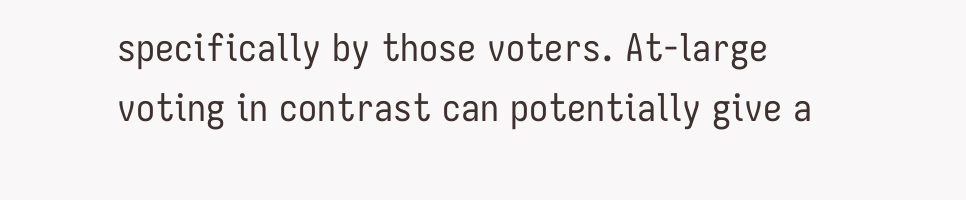specifically by those voters. At-large voting in contrast can potentially give a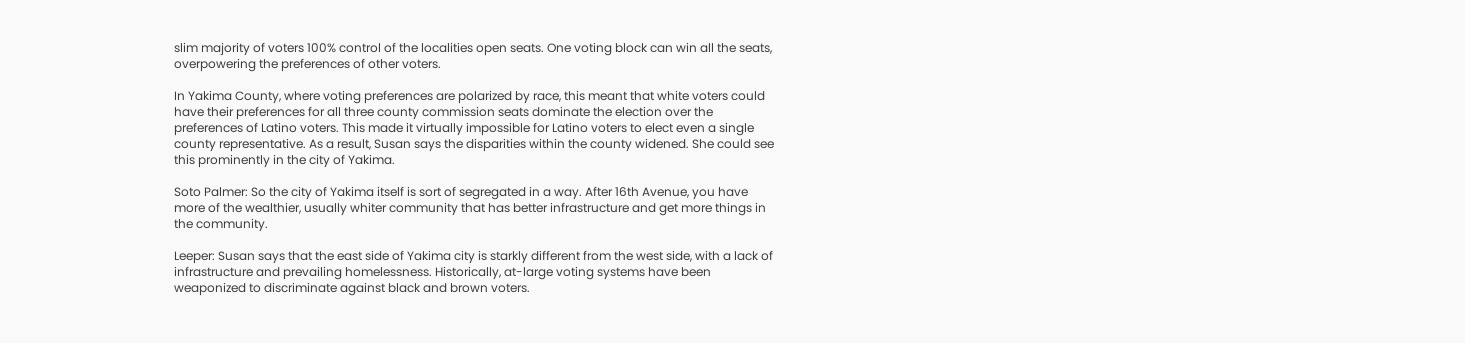slim majority of voters 100% control of the localities open seats. One voting block can win all the seats, overpowering the preferences of other voters.

In Yakima County, where voting preferences are polarized by race, this meant that white voters could have their preferences for all three county commission seats dominate the election over the preferences of Latino voters. This made it virtually impossible for Latino voters to elect even a single county representative. As a result, Susan says the disparities within the county widened. She could see this prominently in the city of Yakima.

Soto Palmer: So the city of Yakima itself is sort of segregated in a way. After 16th Avenue, you have more of the wealthier, usually whiter community that has better infrastructure and get more things in the community.

Leeper: Susan says that the east side of Yakima city is starkly different from the west side, with a lack of infrastructure and prevailing homelessness. Historically, at-large voting systems have been weaponized to discriminate against black and brown voters.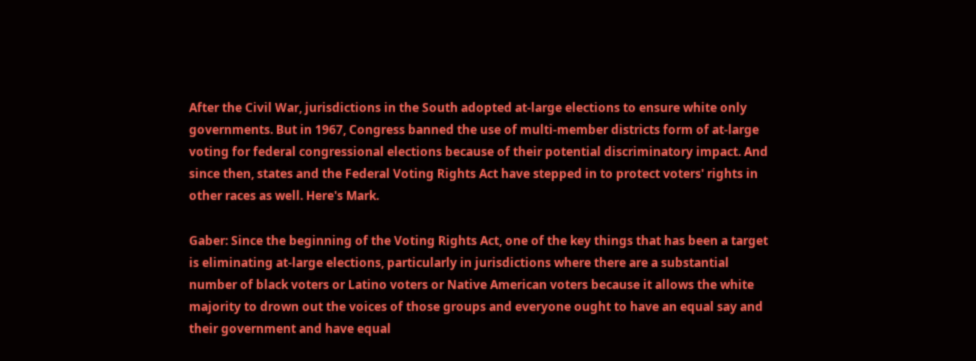After the Civil War, jurisdictions in the South adopted at-large elections to ensure white only governments. But in 1967, Congress banned the use of multi-member districts form of at-large voting for federal congressional elections because of their potential discriminatory impact. And since then, states and the Federal Voting Rights Act have stepped in to protect voters' rights in other races as well. Here's Mark.

Gaber: Since the beginning of the Voting Rights Act, one of the key things that has been a target is eliminating at-large elections, particularly in jurisdictions where there are a substantial number of black voters or Latino voters or Native American voters because it allows the white majority to drown out the voices of those groups and everyone ought to have an equal say and their government and have equal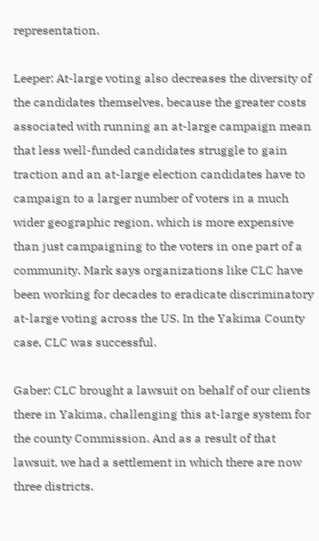representation.

Leeper: At-large voting also decreases the diversity of the candidates themselves, because the greater costs associated with running an at-large campaign mean that less well-funded candidates struggle to gain traction and an at-large election candidates have to campaign to a larger number of voters in a much wider geographic region, which is more expensive than just campaigning to the voters in one part of a community. Mark says organizations like CLC have been working for decades to eradicate discriminatory at-large voting across the US. In the Yakima County case, CLC was successful.

Gaber: CLC brought a lawsuit on behalf of our clients there in Yakima, challenging this at-large system for the county Commission. And as a result of that lawsuit, we had a settlement in which there are now three districts.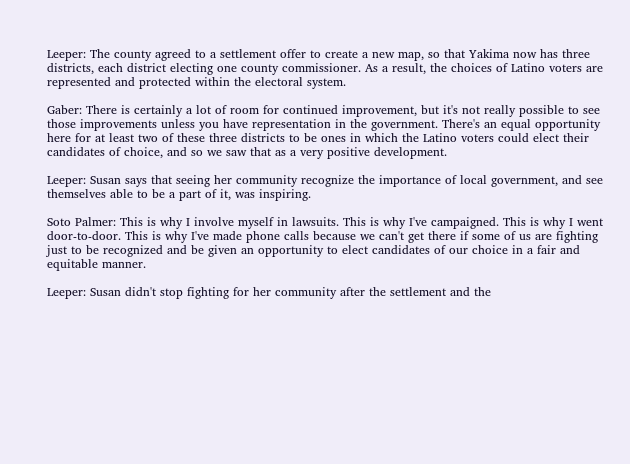Leeper: The county agreed to a settlement offer to create a new map, so that Yakima now has three districts, each district electing one county commissioner. As a result, the choices of Latino voters are represented and protected within the electoral system.

Gaber: There is certainly a lot of room for continued improvement, but it's not really possible to see those improvements unless you have representation in the government. There's an equal opportunity here for at least two of these three districts to be ones in which the Latino voters could elect their candidates of choice, and so we saw that as a very positive development.

Leeper: Susan says that seeing her community recognize the importance of local government, and see themselves able to be a part of it, was inspiring.

Soto Palmer: This is why I involve myself in lawsuits. This is why I've campaigned. This is why I went door-to-door. This is why I've made phone calls because we can't get there if some of us are fighting just to be recognized and be given an opportunity to elect candidates of our choice in a fair and equitable manner.

Leeper: Susan didn't stop fighting for her community after the settlement and the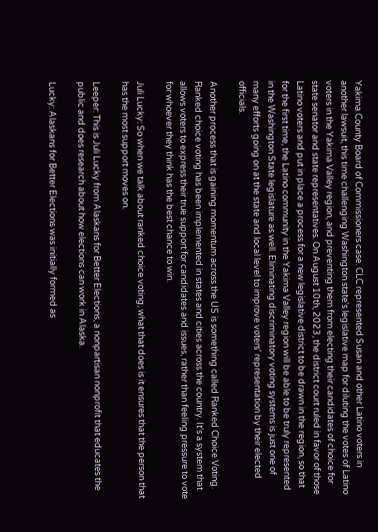Yakima County Board of Commissioners case. CLC represented Susan and other Latino voters in another lawsuit, this time challenging Washington state's legislative map for diluting the votes of Latino voters in the Yakima Valley region, and preventing them from electing their candidates of choice for state senator and state representatives. On August 10th, 2023, the district court ruled in favor of those Latino voters and put in place a process for a new legislative district to be drawn in the region, so that for the first time, the Latino community in the Yakima Valley region will be able to be truly represented in the Washington State legislature as well. Eliminating discriminatory voting systems is just one of many efforts going on at the state and local level to improve voters' representation by their elected officials.

Another process that is gaining momentum across the US is something called Ranked Choice Voting. Ranked choice voting has been implemented in states and cities across the country. It's a system that allows voters to express their true support for candidates and issues, rather than feeling pressure to vote for whoever they think has the best chance to win.

Juli Lucky: So when we talk about ranked choice voting, what that does is it ensures that the person that has the most support moves on.

Leeper: This is Juli Lucky from Alaskans for Better Elections, a nonpartisan nonprofit that educates the public and does research about how elections can work in Alaska.

Lucky: Alaskans for Better Elections was initially formed as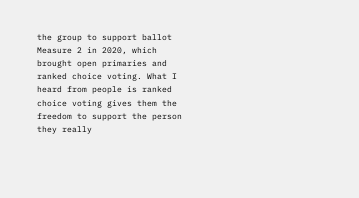the group to support ballot Measure 2 in 2020, which brought open primaries and ranked choice voting. What I heard from people is ranked choice voting gives them the freedom to support the person they really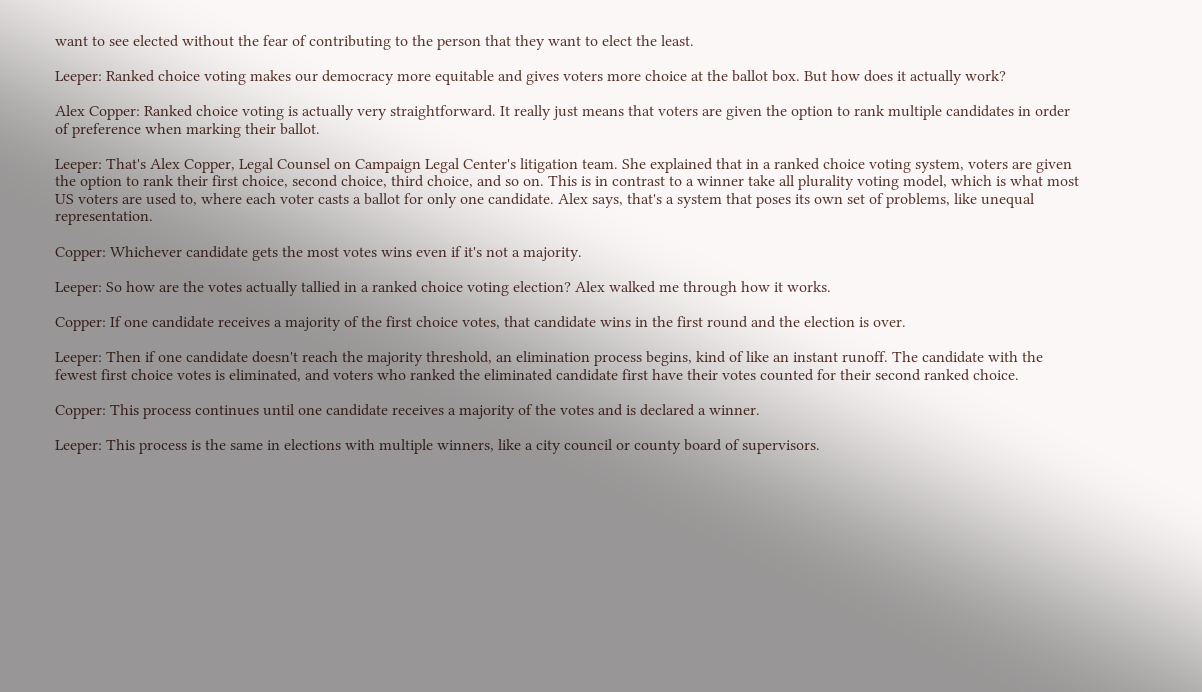want to see elected without the fear of contributing to the person that they want to elect the least.

Leeper: Ranked choice voting makes our democracy more equitable and gives voters more choice at the ballot box. But how does it actually work?

Alex Copper: Ranked choice voting is actually very straightforward. It really just means that voters are given the option to rank multiple candidates in order of preference when marking their ballot.

Leeper: That's Alex Copper, Legal Counsel on Campaign Legal Center's litigation team. She explained that in a ranked choice voting system, voters are given the option to rank their first choice, second choice, third choice, and so on. This is in contrast to a winner take all plurality voting model, which is what most US voters are used to, where each voter casts a ballot for only one candidate. Alex says, that's a system that poses its own set of problems, like unequal representation.

Copper: Whichever candidate gets the most votes wins even if it's not a majority.

Leeper: So how are the votes actually tallied in a ranked choice voting election? Alex walked me through how it works.

Copper: If one candidate receives a majority of the first choice votes, that candidate wins in the first round and the election is over.

Leeper: Then if one candidate doesn't reach the majority threshold, an elimination process begins, kind of like an instant runoff. The candidate with the fewest first choice votes is eliminated, and voters who ranked the eliminated candidate first have their votes counted for their second ranked choice.

Copper: This process continues until one candidate receives a majority of the votes and is declared a winner.

Leeper: This process is the same in elections with multiple winners, like a city council or county board of supervisors.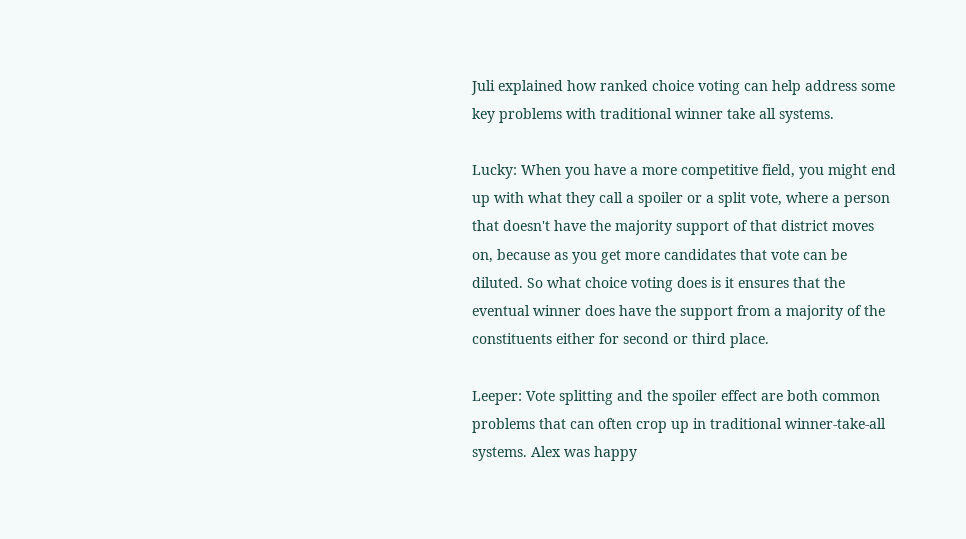Juli explained how ranked choice voting can help address some key problems with traditional winner take all systems.

Lucky: When you have a more competitive field, you might end up with what they call a spoiler or a split vote, where a person that doesn't have the majority support of that district moves on, because as you get more candidates that vote can be diluted. So what choice voting does is it ensures that the eventual winner does have the support from a majority of the constituents either for second or third place.

Leeper: Vote splitting and the spoiler effect are both common problems that can often crop up in traditional winner-take-all systems. Alex was happy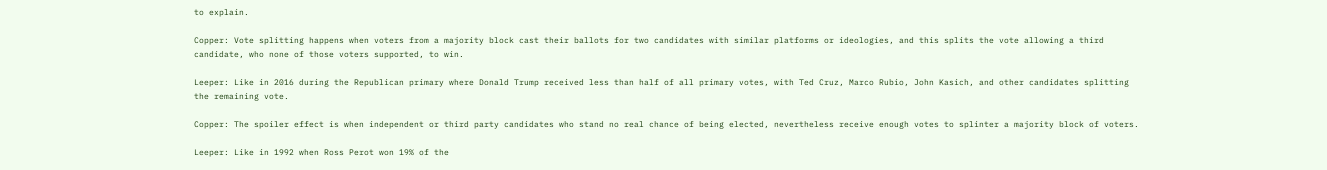to explain.

Copper: Vote splitting happens when voters from a majority block cast their ballots for two candidates with similar platforms or ideologies, and this splits the vote allowing a third candidate, who none of those voters supported, to win.

Leeper: Like in 2016 during the Republican primary where Donald Trump received less than half of all primary votes, with Ted Cruz, Marco Rubio, John Kasich, and other candidates splitting the remaining vote.

Copper: The spoiler effect is when independent or third party candidates who stand no real chance of being elected, nevertheless receive enough votes to splinter a majority block of voters.

Leeper: Like in 1992 when Ross Perot won 19% of the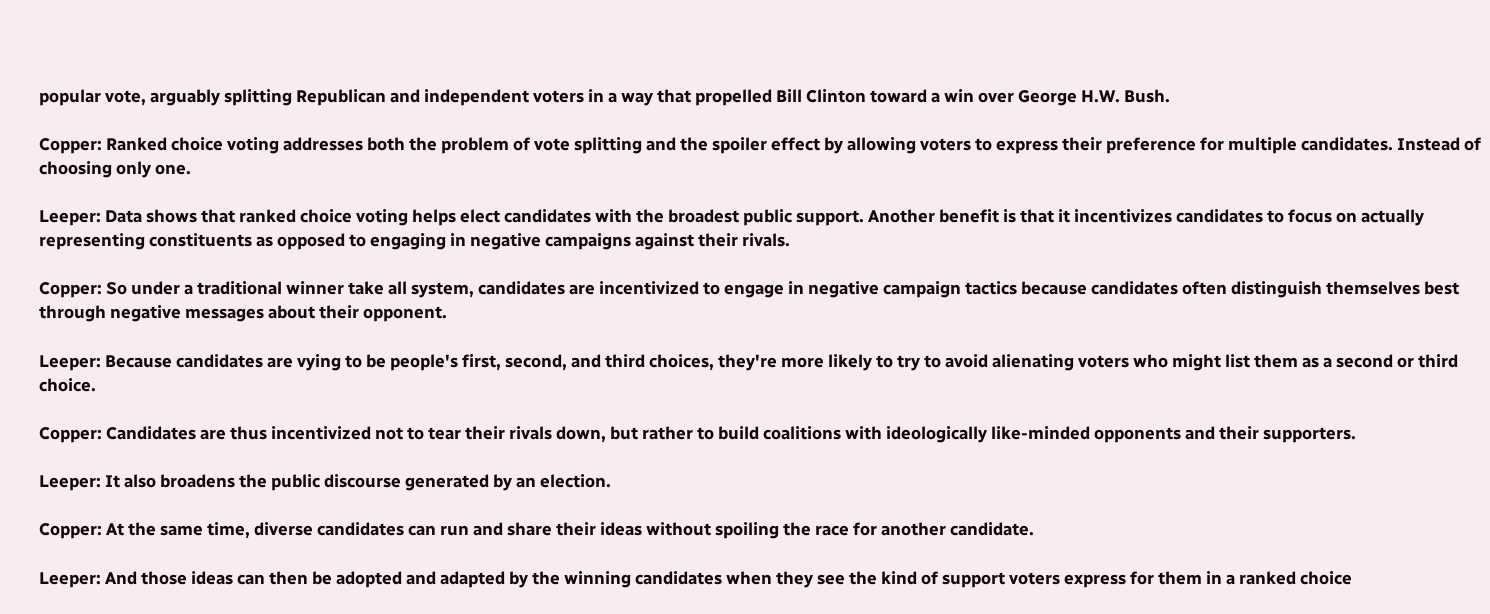popular vote, arguably splitting Republican and independent voters in a way that propelled Bill Clinton toward a win over George H.W. Bush.

Copper: Ranked choice voting addresses both the problem of vote splitting and the spoiler effect by allowing voters to express their preference for multiple candidates. Instead of choosing only one.

Leeper: Data shows that ranked choice voting helps elect candidates with the broadest public support. Another benefit is that it incentivizes candidates to focus on actually representing constituents as opposed to engaging in negative campaigns against their rivals.

Copper: So under a traditional winner take all system, candidates are incentivized to engage in negative campaign tactics because candidates often distinguish themselves best through negative messages about their opponent.

Leeper: Because candidates are vying to be people's first, second, and third choices, they're more likely to try to avoid alienating voters who might list them as a second or third choice.

Copper: Candidates are thus incentivized not to tear their rivals down, but rather to build coalitions with ideologically like-minded opponents and their supporters.

Leeper: It also broadens the public discourse generated by an election.

Copper: At the same time, diverse candidates can run and share their ideas without spoiling the race for another candidate.

Leeper: And those ideas can then be adopted and adapted by the winning candidates when they see the kind of support voters express for them in a ranked choice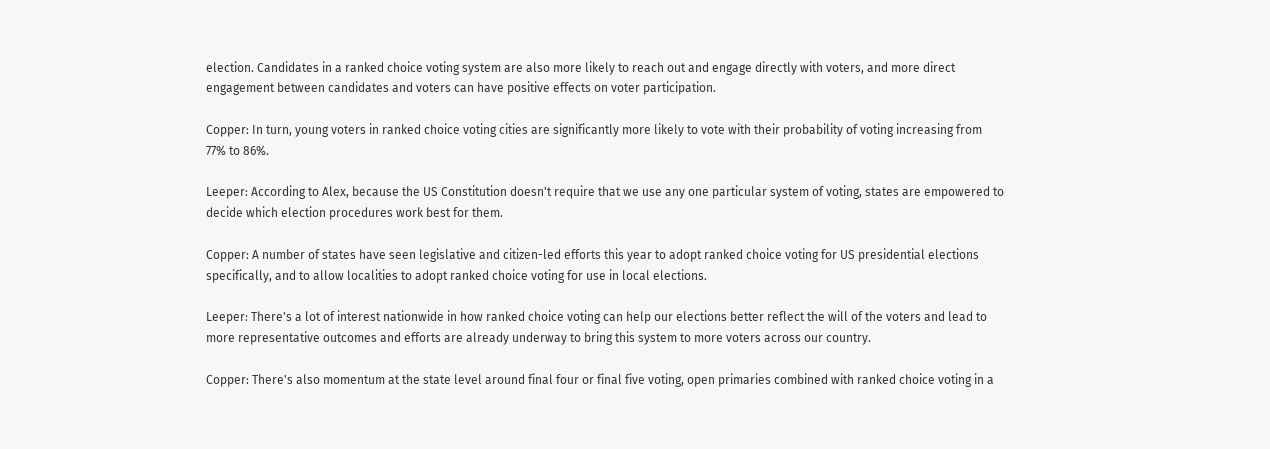election. Candidates in a ranked choice voting system are also more likely to reach out and engage directly with voters, and more direct engagement between candidates and voters can have positive effects on voter participation.

Copper: In turn, young voters in ranked choice voting cities are significantly more likely to vote with their probability of voting increasing from 77% to 86%.

Leeper: According to Alex, because the US Constitution doesn't require that we use any one particular system of voting, states are empowered to decide which election procedures work best for them.

Copper: A number of states have seen legislative and citizen-led efforts this year to adopt ranked choice voting for US presidential elections specifically, and to allow localities to adopt ranked choice voting for use in local elections.

Leeper: There's a lot of interest nationwide in how ranked choice voting can help our elections better reflect the will of the voters and lead to more representative outcomes and efforts are already underway to bring this system to more voters across our country.

Copper: There's also momentum at the state level around final four or final five voting, open primaries combined with ranked choice voting in a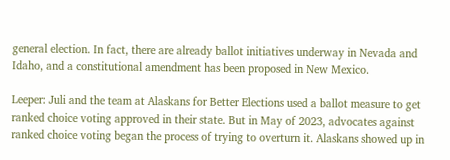general election. In fact, there are already ballot initiatives underway in Nevada and Idaho, and a constitutional amendment has been proposed in New Mexico.

Leeper: Juli and the team at Alaskans for Better Elections used a ballot measure to get ranked choice voting approved in their state. But in May of 2023, advocates against ranked choice voting began the process of trying to overturn it. Alaskans showed up in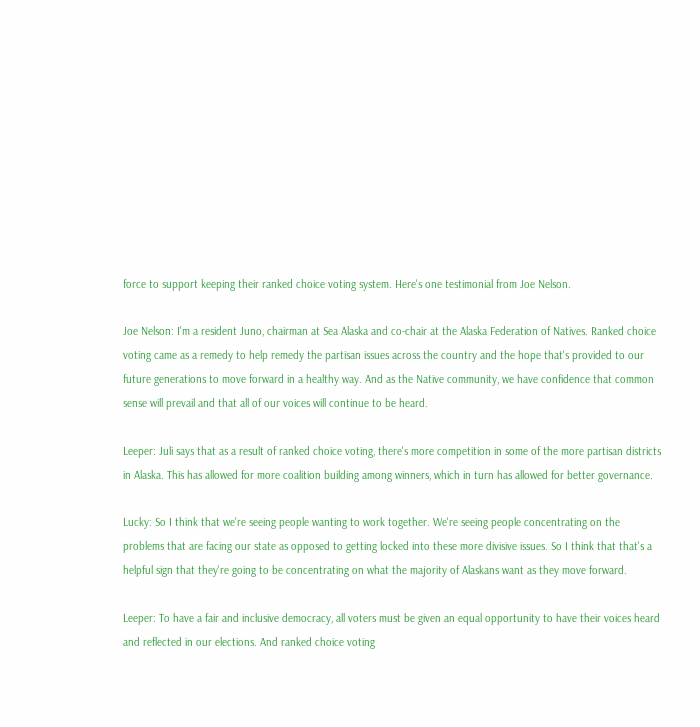force to support keeping their ranked choice voting system. Here's one testimonial from Joe Nelson.

Joe Nelson: I'm a resident Juno, chairman at Sea Alaska and co-chair at the Alaska Federation of Natives. Ranked choice voting came as a remedy to help remedy the partisan issues across the country and the hope that's provided to our future generations to move forward in a healthy way. And as the Native community, we have confidence that common sense will prevail and that all of our voices will continue to be heard.

Leeper: Juli says that as a result of ranked choice voting, there's more competition in some of the more partisan districts in Alaska. This has allowed for more coalition building among winners, which in turn has allowed for better governance.

Lucky: So I think that we're seeing people wanting to work together. We're seeing people concentrating on the problems that are facing our state as opposed to getting locked into these more divisive issues. So I think that that's a helpful sign that they're going to be concentrating on what the majority of Alaskans want as they move forward.

Leeper: To have a fair and inclusive democracy, all voters must be given an equal opportunity to have their voices heard and reflected in our elections. And ranked choice voting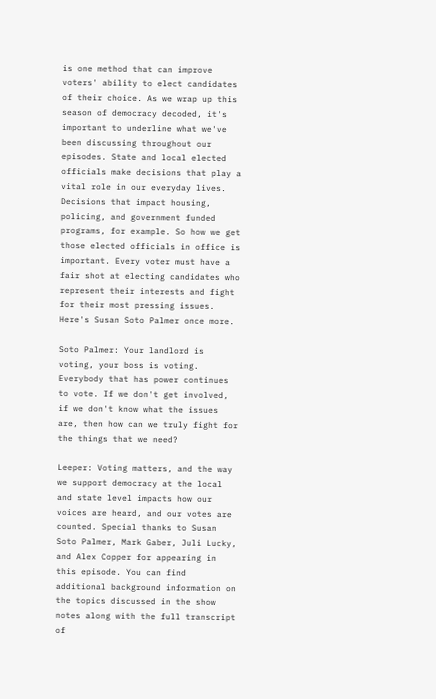is one method that can improve voters' ability to elect candidates of their choice. As we wrap up this season of democracy decoded, it's important to underline what we've been discussing throughout our episodes. State and local elected officials make decisions that play a vital role in our everyday lives. Decisions that impact housing, policing, and government funded programs, for example. So how we get those elected officials in office is important. Every voter must have a fair shot at electing candidates who represent their interests and fight for their most pressing issues. Here's Susan Soto Palmer once more.

Soto Palmer: Your landlord is voting, your boss is voting. Everybody that has power continues to vote. If we don't get involved, if we don't know what the issues are, then how can we truly fight for the things that we need?

Leeper: Voting matters, and the way we support democracy at the local and state level impacts how our voices are heard, and our votes are counted. Special thanks to Susan Soto Palmer, Mark Gaber, Juli Lucky, and Alex Copper for appearing in this episode. You can find additional background information on the topics discussed in the show notes along with the full transcript of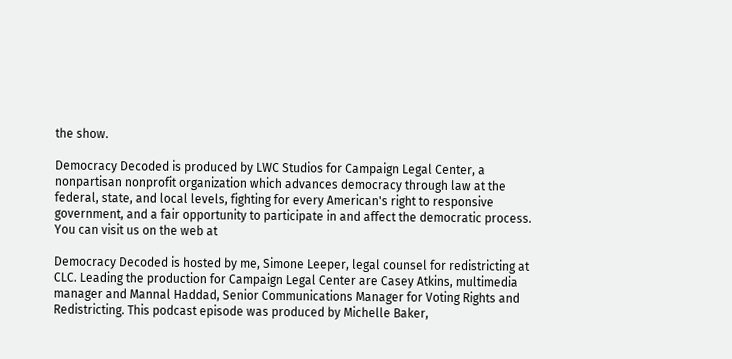the show.

Democracy Decoded is produced by LWC Studios for Campaign Legal Center, a nonpartisan nonprofit organization which advances democracy through law at the federal, state, and local levels, fighting for every American's right to responsive government, and a fair opportunity to participate in and affect the democratic process. You can visit us on the web at

Democracy Decoded is hosted by me, Simone Leeper, legal counsel for redistricting at CLC. Leading the production for Campaign Legal Center are Casey Atkins, multimedia manager and Mannal Haddad, Senior Communications Manager for Voting Rights and Redistricting. This podcast episode was produced by Michelle Baker,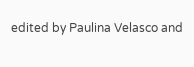edited by Paulina Velasco and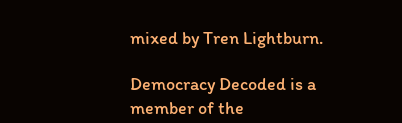mixed by Tren Lightburn.

Democracy Decoded is a member of the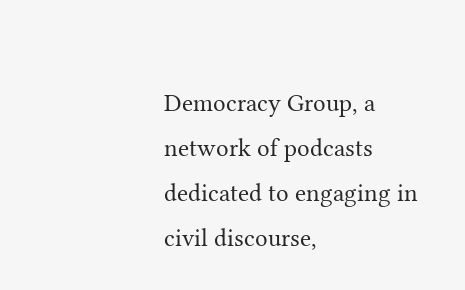Democracy Group, a network of podcasts dedicated to engaging in civil discourse,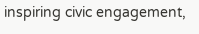inspiring civic engagement,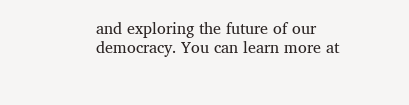and exploring the future of our democracy. You can learn more at